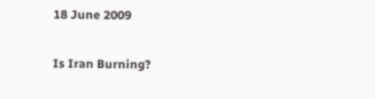18 June 2009

Is Iran Burning?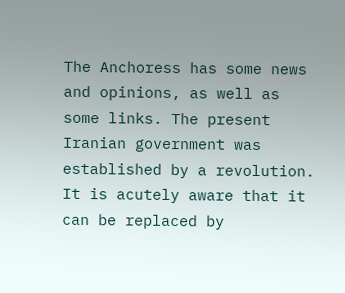The Anchoress has some news and opinions, as well as some links. The present Iranian government was established by a revolution. It is acutely aware that it can be replaced by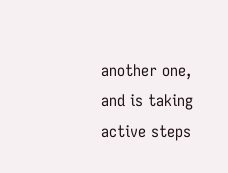another one, and is taking active steps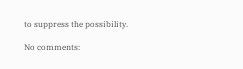to suppress the possibility.

No comments: